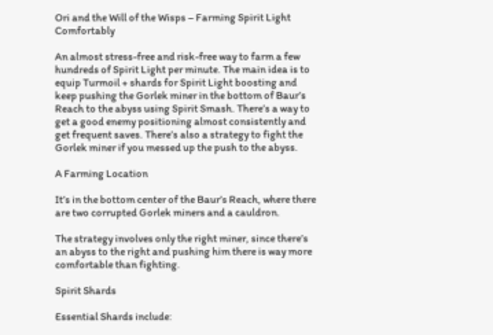Ori and the Will of the Wisps – Farming Spirit Light Comfortably

An almost stress-free and risk-free way to farm a few hundreds of Spirit Light per minute. The main idea is to equip Turmoil + shards for Spirit Light boosting and keep pushing the Gorlek miner in the bottom of Baur’s Reach to the abyss using Spirit Smash. There’s a way to get a good enemy positioning almost consistently and get frequent saves. There’s also a strategy to fight the Gorlek miner if you messed up the push to the abyss.

A Farming Location

It’s in the bottom center of the Baur’s Reach, where there are two corrupted Gorlek miners and a cauldron.

The strategy involves only the right miner, since there’s an abyss to the right and pushing him there is way more comfortable than fighting.

Spirit Shards

Essential Shards include: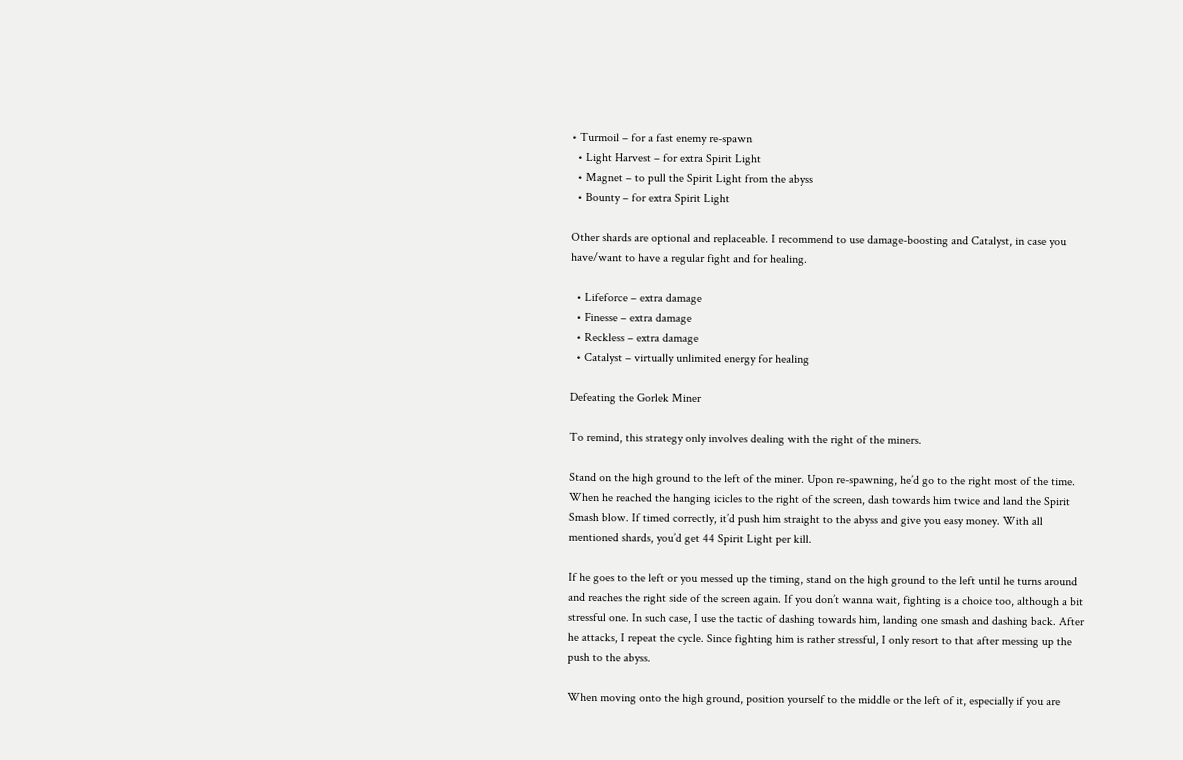• Turmoil – for a fast enemy re-spawn
  • Light Harvest – for extra Spirit Light
  • Magnet – to pull the Spirit Light from the abyss
  • Bounty – for extra Spirit Light

Other shards are optional and replaceable. I recommend to use damage-boosting and Catalyst, in case you have/want to have a regular fight and for healing.

  • Lifeforce – extra damage
  • Finesse – extra damage
  • Reckless – extra damage
  • Catalyst – virtually unlimited energy for healing

Defeating the Gorlek Miner

To remind, this strategy only involves dealing with the right of the miners.

Stand on the high ground to the left of the miner. Upon re-spawning, he’d go to the right most of the time. When he reached the hanging icicles to the right of the screen, dash towards him twice and land the Spirit Smash blow. If timed correctly, it’d push him straight to the abyss and give you easy money. With all mentioned shards, you’d get 44 Spirit Light per kill.

If he goes to the left or you messed up the timing, stand on the high ground to the left until he turns around and reaches the right side of the screen again. If you don’t wanna wait, fighting is a choice too, although a bit stressful one. In such case, I use the tactic of dashing towards him, landing one smash and dashing back. After he attacks, I repeat the cycle. Since fighting him is rather stressful, I only resort to that after messing up the push to the abyss.

When moving onto the high ground, position yourself to the middle or the left of it, especially if you are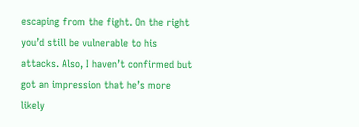escaping from the fight. On the right you’d still be vulnerable to his attacks. Also, I haven’t confirmed but got an impression that he’s more likely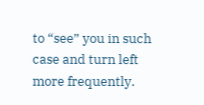to “see” you in such case and turn left more frequently.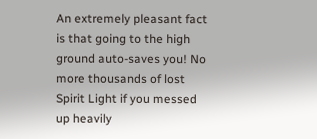An extremely pleasant fact is that going to the high ground auto-saves you! No more thousands of lost Spirit Light if you messed up heavily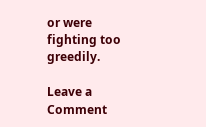or were fighting too greedily.

Leave a Comment